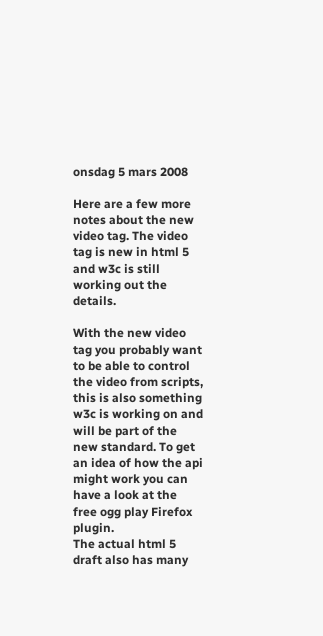onsdag 5 mars 2008

Here are a few more notes about the new video tag. The video tag is new in html 5 and w3c is still working out the details.

With the new video tag you probably want to be able to control the video from scripts, this is also something w3c is working on and will be part of the new standard. To get an idea of how the api might work you can have a look at the free ogg play Firefox plugin.
The actual html 5 draft also has many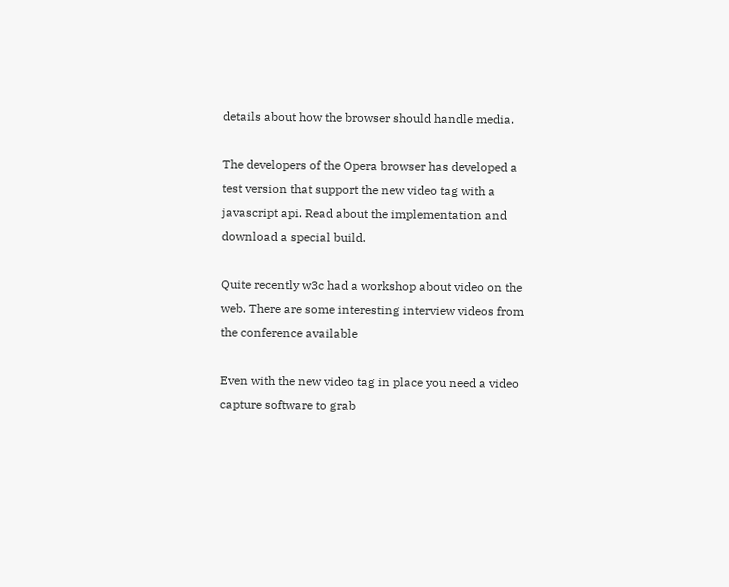details about how the browser should handle media.

The developers of the Opera browser has developed a test version that support the new video tag with a javascript api. Read about the implementation and download a special build.

Quite recently w3c had a workshop about video on the web. There are some interesting interview videos from the conference available

Even with the new video tag in place you need a video capture software to grab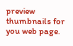preview thumbnails for you web page.